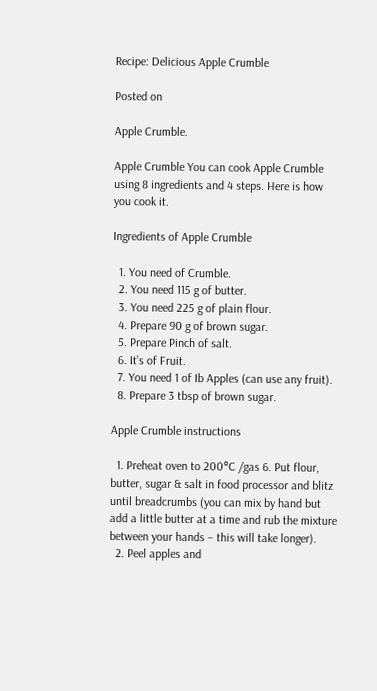Recipe: Delicious Apple Crumble

Posted on

Apple Crumble.

Apple Crumble You can cook Apple Crumble using 8 ingredients and 4 steps. Here is how you cook it.

Ingredients of Apple Crumble

  1. You need of Crumble.
  2. You need 115 g of butter.
  3. You need 225 g of plain flour.
  4. Prepare 90 g of brown sugar.
  5. Prepare Pinch of salt.
  6. It’s of Fruit.
  7. You need 1 of Ib Apples (can use any fruit).
  8. Prepare 3 tbsp of brown sugar.

Apple Crumble instructions

  1. Preheat oven to 200°C /gas 6. Put flour, butter, sugar & salt in food processor and blitz until breadcrumbs (you can mix by hand but add a little butter at a time and rub the mixture between your hands – this will take longer).
  2. Peel apples and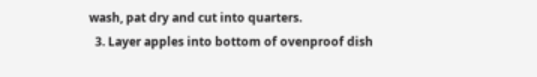wash, pat dry and cut into quarters.
  3. Layer apples into bottom of ovenproof dish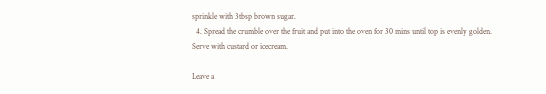sprinkle with 3tbsp brown sugar.
  4. Spread the crumble over the fruit and put into the oven for 30 mins until top is evenly golden. Serve with custard or icecream.

Leave a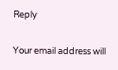Reply

Your email address will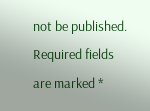not be published. Required fields are marked *